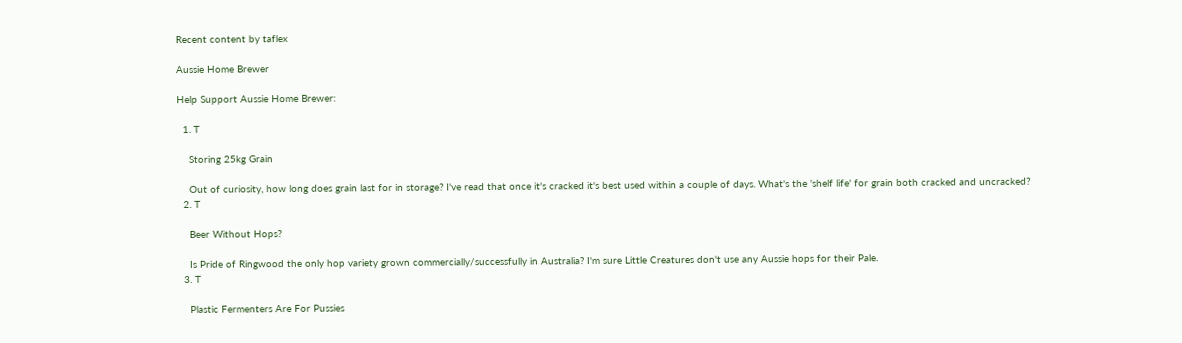Recent content by taflex

Aussie Home Brewer

Help Support Aussie Home Brewer:

  1. T

    Storing 25kg Grain

    Out of curiosity, how long does grain last for in storage? I've read that once it's cracked it's best used within a couple of days. What's the 'shelf life' for grain both cracked and uncracked?
  2. T

    Beer Without Hops?

    Is Pride of Ringwood the only hop variety grown commercially/successfully in Australia? I'm sure Little Creatures don't use any Aussie hops for their Pale.
  3. T

    Plastic Fermenters Are For Pussies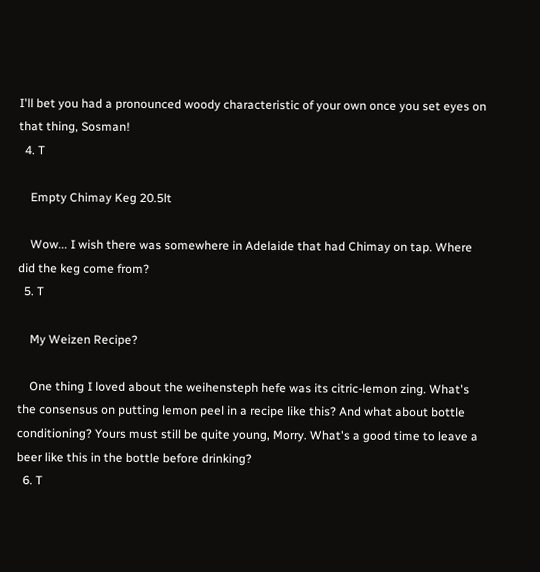I'll bet you had a pronounced woody characteristic of your own once you set eyes on that thing, Sosman!
  4. T

    Empty Chimay Keg 20.5lt

    Wow... I wish there was somewhere in Adelaide that had Chimay on tap. Where did the keg come from?
  5. T

    My Weizen Recipe?

    One thing I loved about the weihensteph hefe was its citric-lemon zing. What's the consensus on putting lemon peel in a recipe like this? And what about bottle conditioning? Yours must still be quite young, Morry. What's a good time to leave a beer like this in the bottle before drinking?
  6. T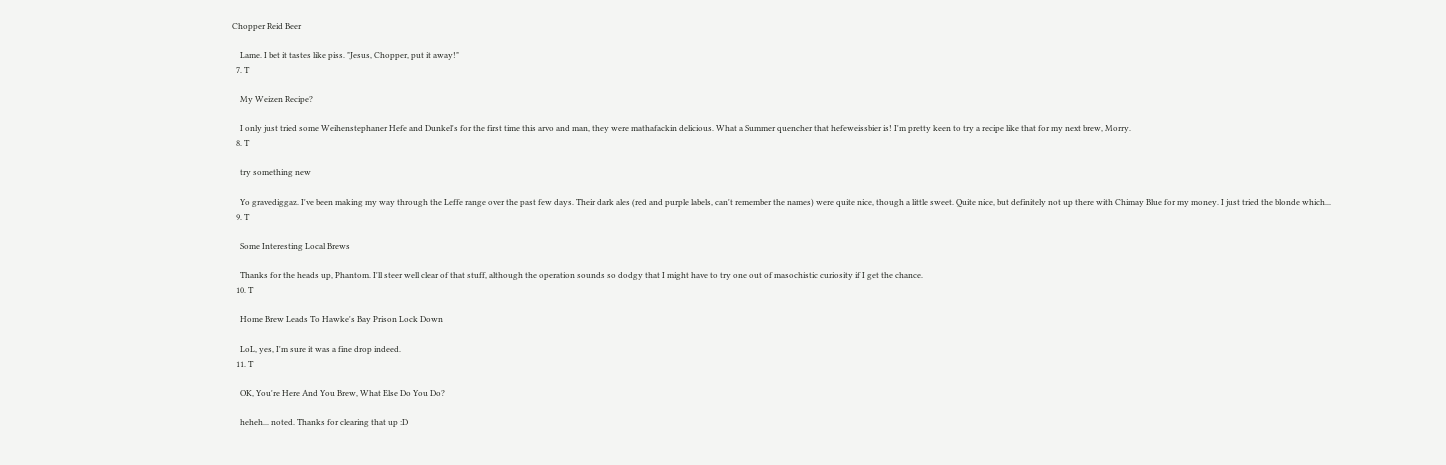Chopper Reid Beer

    Lame. I bet it tastes like piss. "Jesus, Chopper, put it away!"
  7. T

    My Weizen Recipe?

    I only just tried some Weihenstephaner Hefe and Dunkel's for the first time this arvo and man, they were mathafackin delicious. What a Summer quencher that hefeweissbier is! I'm pretty keen to try a recipe like that for my next brew, Morry.
  8. T

    try something new

    Yo gravediggaz. I've been making my way through the Leffe range over the past few days. Their dark ales (red and purple labels, can't remember the names) were quite nice, though a little sweet. Quite nice, but definitely not up there with Chimay Blue for my money. I just tried the blonde which...
  9. T

    Some Interesting Local Brews

    Thanks for the heads up, Phantom. I'll steer well clear of that stuff, although the operation sounds so dodgy that I might have to try one out of masochistic curiosity if I get the chance.
  10. T

    Home Brew Leads To Hawke's Bay Prison Lock Down

    LoL, yes, I'm sure it was a fine drop indeed.
  11. T

    OK, You're Here And You Brew, What Else Do You Do?

    heheh... noted. Thanks for clearing that up :D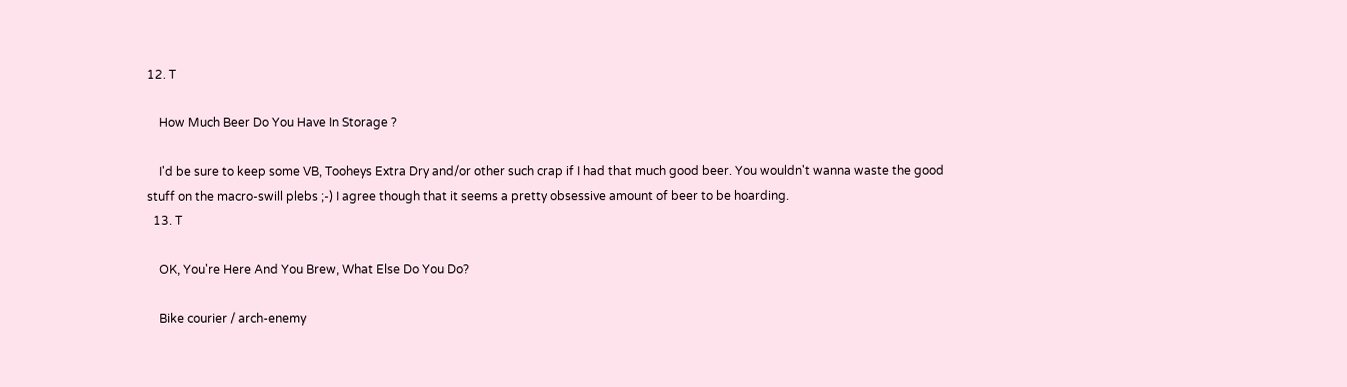12. T

    How Much Beer Do You Have In Storage ?

    I'd be sure to keep some VB, Tooheys Extra Dry and/or other such crap if I had that much good beer. You wouldn't wanna waste the good stuff on the macro-swill plebs ;-) I agree though that it seems a pretty obsessive amount of beer to be hoarding.
  13. T

    OK, You're Here And You Brew, What Else Do You Do?

    Bike courier / arch-enemy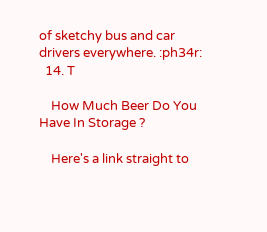of sketchy bus and car drivers everywhere. :ph34r:
  14. T

    How Much Beer Do You Have In Storage ?

    Here's a link straight to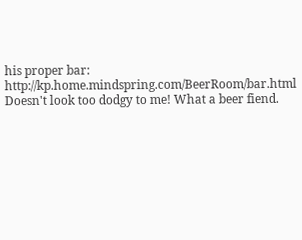his proper bar: http://kp.home.mindspring.com/BeerRoom/bar.html Doesn't look too dodgy to me! What a beer fiend.